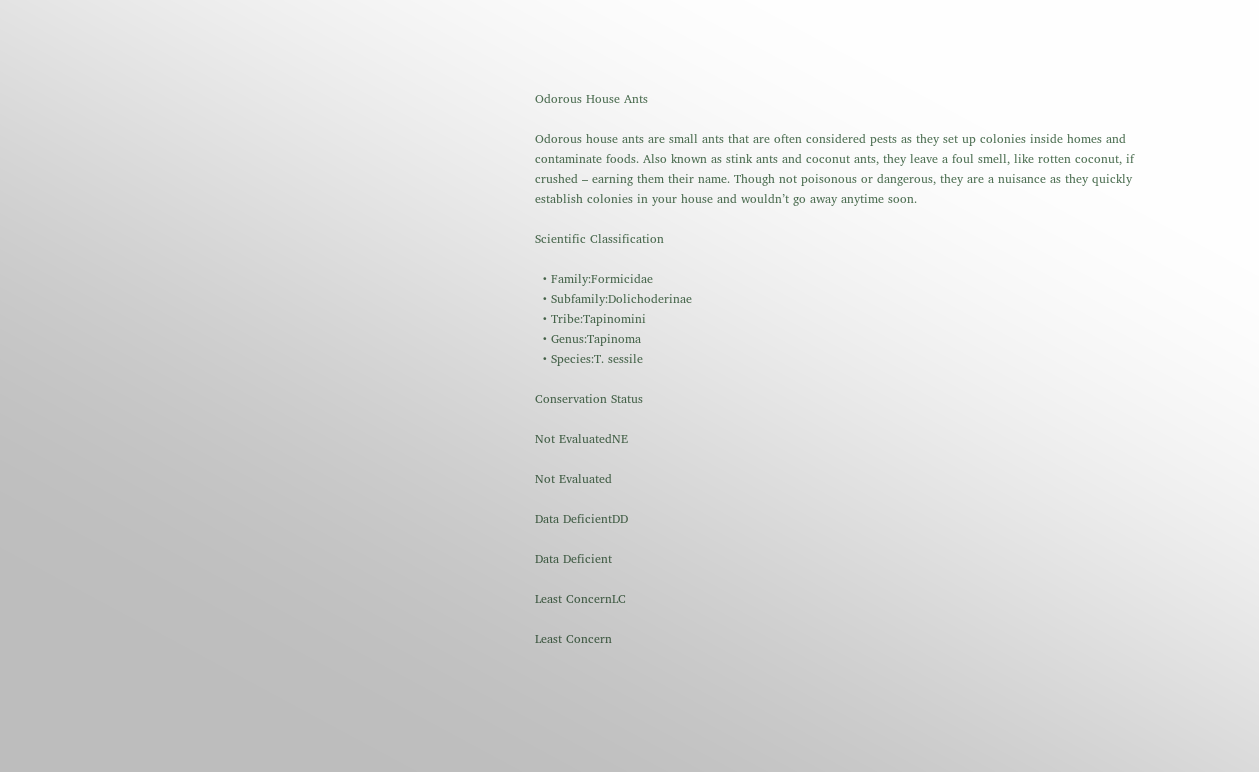Odorous House Ants

Odorous house ants are small ants that are often considered pests as they set up colonies inside homes and contaminate foods. Also known as stink ants and coconut ants, they leave a foul smell, like rotten coconut, if crushed – earning them their name. Though not poisonous or dangerous, they are a nuisance as they quickly establish colonies in your house and wouldn’t go away anytime soon.

Scientific Classification

  • Family:Formicidae
  • Subfamily:Dolichoderinae
  • Tribe:Tapinomini
  • Genus:Tapinoma
  • Species:T. sessile

Conservation Status

Not EvaluatedNE

Not Evaluated

Data DeficientDD

Data Deficient

Least ConcernLC

Least Concern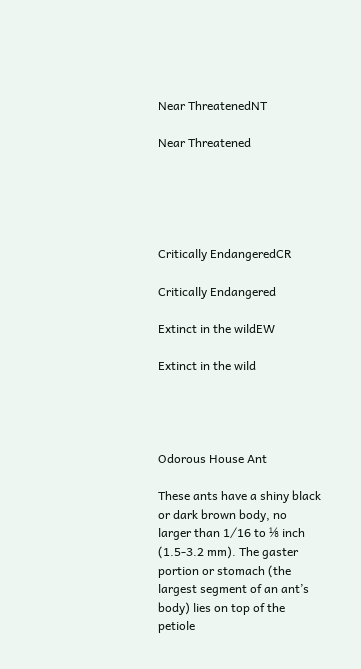Near ThreatenedNT

Near Threatened





Critically EndangeredCR

Critically Endangered

Extinct in the wildEW

Extinct in the wild




Odorous House Ant

These ants have a shiny black or dark brown body, no larger than 1⁄16 to ⅛ inch (1.5-3.2 mm). The gaster portion or stomach (the largest segment of an ant’s body) lies on top of the petiole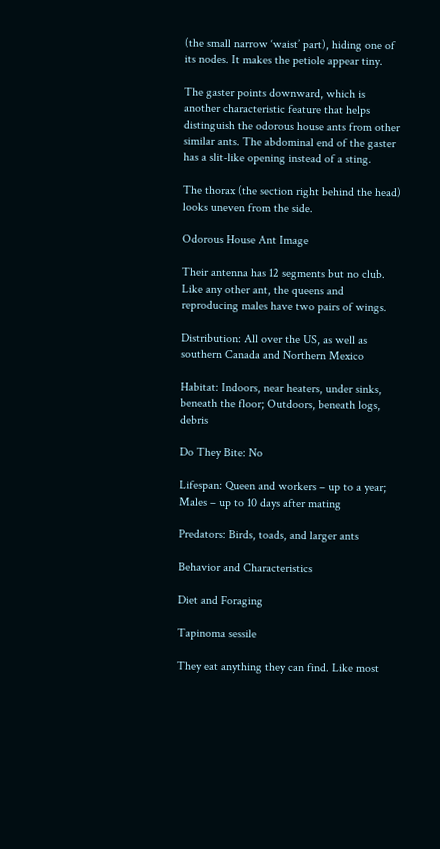(the small narrow ‘waist’ part), hiding one of its nodes. It makes the petiole appear tiny.

The gaster points downward, which is another characteristic feature that helps distinguish the odorous house ants from other similar ants. The abdominal end of the gaster has a slit-like opening instead of a sting.

The thorax (the section right behind the head) looks uneven from the side.

Odorous House Ant Image

Their antenna has 12 segments but no club. Like any other ant, the queens and reproducing males have two pairs of wings.

Distribution: All over the US, as well as southern Canada and Northern Mexico

Habitat: Indoors, near heaters, under sinks, beneath the floor; Outdoors, beneath logs, debris

Do They Bite: No

Lifespan: Queen and workers – up to a year; Males – up to 10 days after mating

Predators: Birds, toads, and larger ants

Behavior and Characteristics

Diet and Foraging

Tapinoma sessile

They eat anything they can find. Like most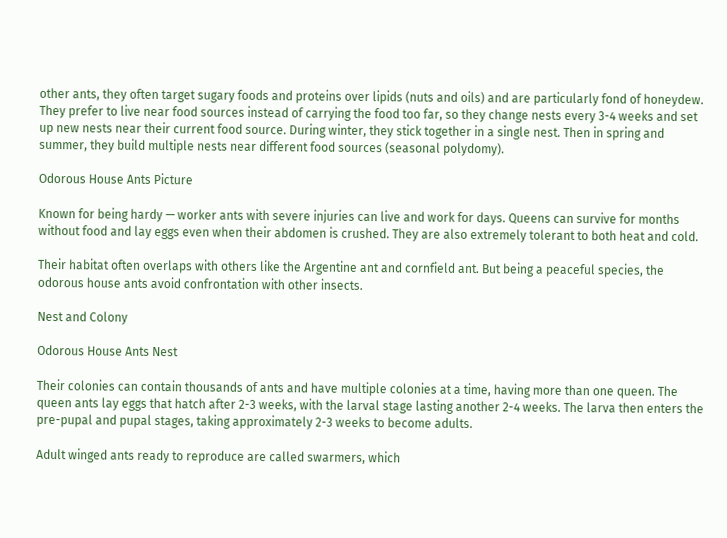other ants, they often target sugary foods and proteins over lipids (nuts and oils) and are particularly fond of honeydew. They prefer to live near food sources instead of carrying the food too far, so they change nests every 3-4 weeks and set up new nests near their current food source. During winter, they stick together in a single nest. Then in spring and summer, they build multiple nests near different food sources (seasonal polydomy).

Odorous House Ants Picture

Known for being hardy — worker ants with severe injuries can live and work for days. Queens can survive for months without food and lay eggs even when their abdomen is crushed. They are also extremely tolerant to both heat and cold.

Their habitat often overlaps with others like the Argentine ant and cornfield ant. But being a peaceful species, the odorous house ants avoid confrontation with other insects.

Nest and Colony

Odorous House Ants Nest

Their colonies can contain thousands of ants and have multiple colonies at a time, having more than one queen. The queen ants lay eggs that hatch after 2-3 weeks, with the larval stage lasting another 2-4 weeks. The larva then enters the pre-pupal and pupal stages, taking approximately 2-3 weeks to become adults.

Adult winged ants ready to reproduce are called swarmers, which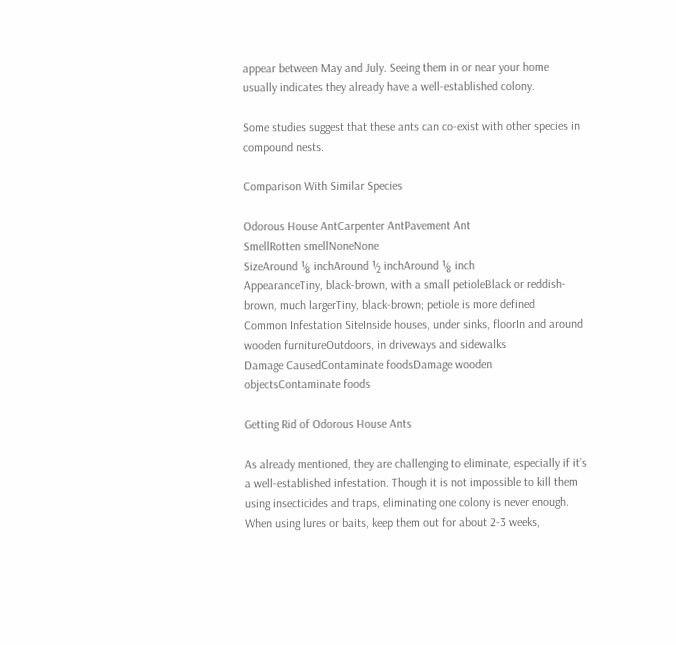appear between May and July. Seeing them in or near your home usually indicates they already have a well-established colony.

Some studies suggest that these ants can co-exist with other species in compound nests.

Comparison With Similar Species

Odorous House AntCarpenter AntPavement Ant
SmellRotten smellNoneNone
SizeAround ⅛ inchAround ½ inchAround ⅛ inch
AppearanceTiny, black-brown, with a small petioleBlack or reddish-brown, much largerTiny, black-brown; petiole is more defined
Common Infestation SiteInside houses, under sinks, floorIn and around wooden furnitureOutdoors, in driveways and sidewalks
Damage CausedContaminate foodsDamage wooden objectsContaminate foods

Getting Rid of Odorous House Ants

As already mentioned, they are challenging to eliminate, especially if it’s a well-established infestation. Though it is not impossible to kill them using insecticides and traps, eliminating one colony is never enough. When using lures or baits, keep them out for about 2-3 weeks,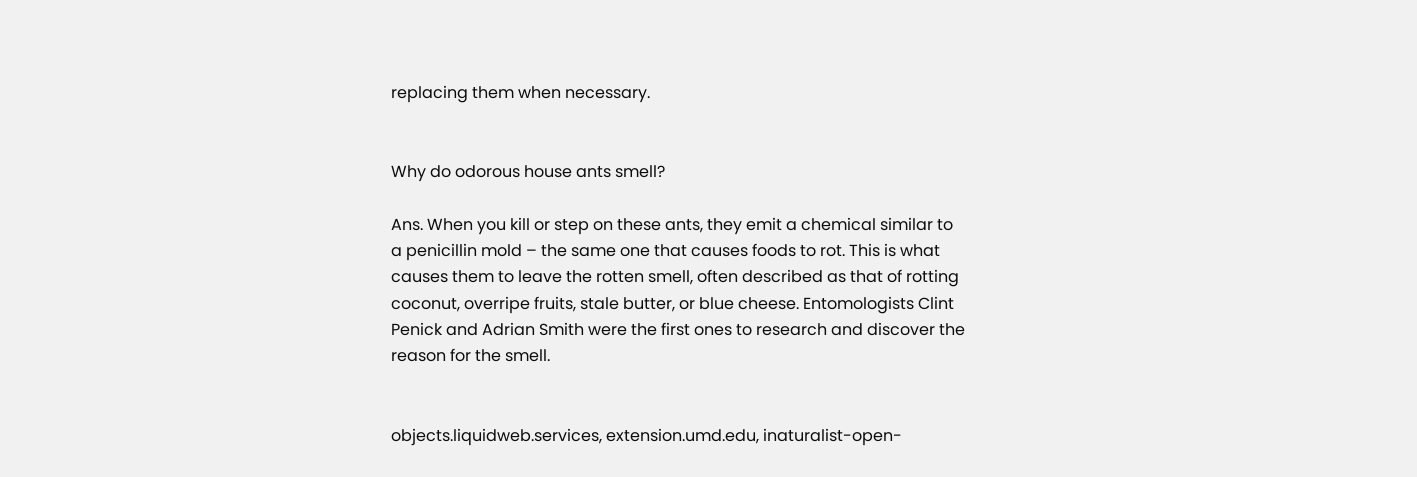replacing them when necessary.


Why do odorous house ants smell?

Ans. When you kill or step on these ants, they emit a chemical similar to a penicillin mold – the same one that causes foods to rot. This is what causes them to leave the rotten smell, often described as that of rotting coconut, overripe fruits, stale butter, or blue cheese. Entomologists Clint Penick and Adrian Smith were the first ones to research and discover the reason for the smell.


objects.liquidweb.services, extension.umd.edu, inaturalist-open-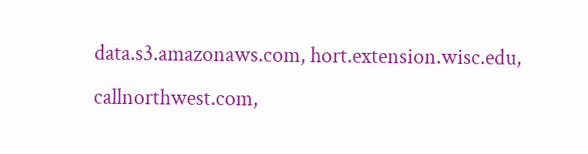data.s3.amazonaws.com, hort.extension.wisc.edu, callnorthwest.com,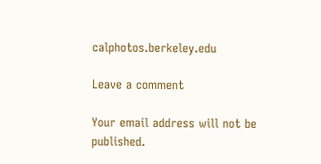calphotos.berkeley.edu

Leave a comment

Your email address will not be published.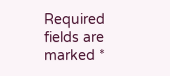Required fields are marked *